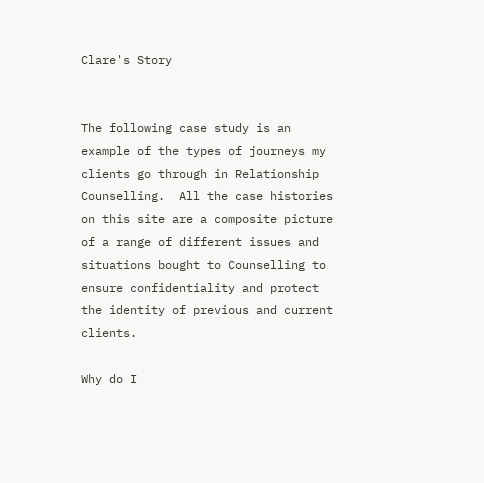Clare's Story


The following case study is an example of the types of journeys my clients go through in Relationship Counselling.  All the case histories on this site are a composite picture of a range of different issues and situations bought to Counselling to ensure confidentiality and protect the identity of previous and current clients.

Why do I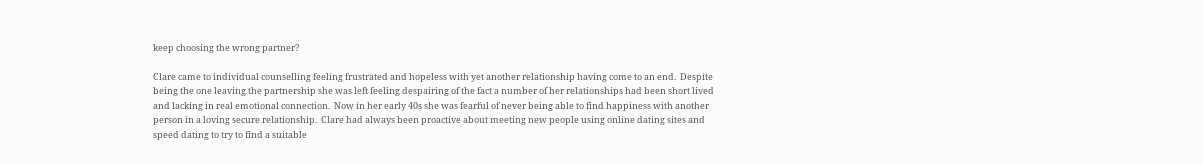keep choosing the wrong partner?

Clare came to individual counselling feeling frustrated and hopeless with yet another relationship having come to an end.  Despite being the one leaving the partnership she was left feeling despairing of the fact a number of her relationships had been short lived and lacking in real emotional connection.  Now in her early 40s she was fearful of never being able to find happiness with another person in a loving secure relationship.  Clare had always been proactive about meeting new people using online dating sites and speed dating to try to find a suitable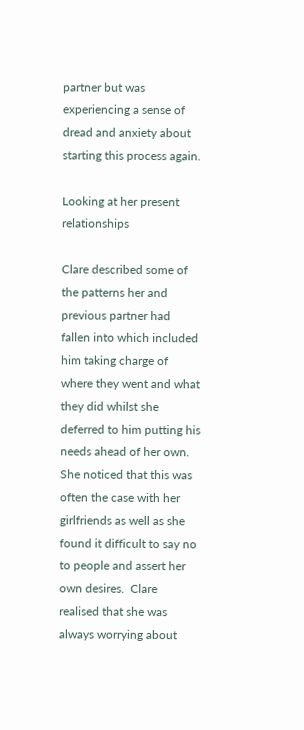partner but was experiencing a sense of dread and anxiety about starting this process again.

Looking at her present relationships

Clare described some of the patterns her and previous partner had fallen into which included him taking charge of where they went and what they did whilst she deferred to him putting his needs ahead of her own.  She noticed that this was often the case with her girlfriends as well as she found it difficult to say no to people and assert her own desires.  Clare realised that she was always worrying about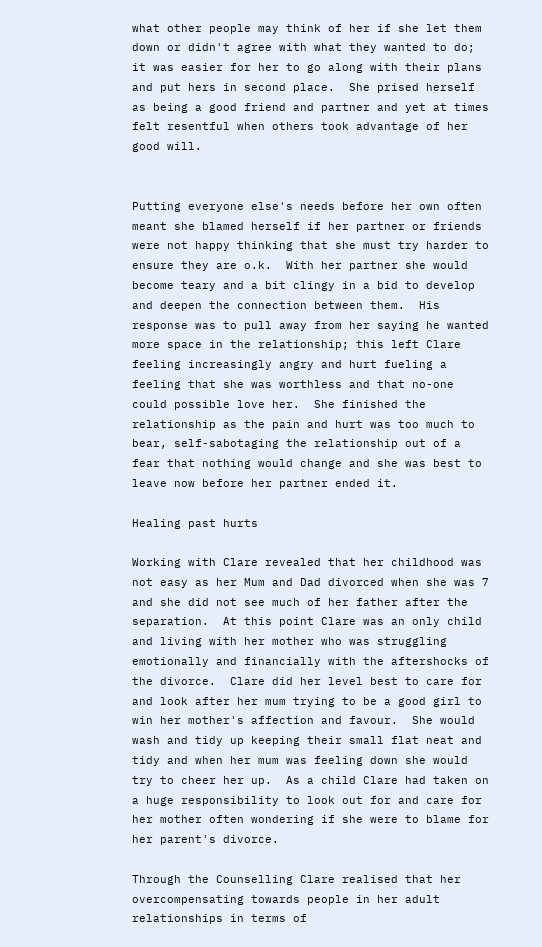what other people may think of her if she let them down or didn't agree with what they wanted to do; it was easier for her to go along with their plans and put hers in second place.  She prised herself as being a good friend and partner and yet at times felt resentful when others took advantage of her good will.


Putting everyone else's needs before her own often meant she blamed herself if her partner or friends were not happy thinking that she must try harder to ensure they are o.k.  With her partner she would become teary and a bit clingy in a bid to develop and deepen the connection between them.  His response was to pull away from her saying he wanted more space in the relationship; this left Clare feeling increasingly angry and hurt fueling a feeling that she was worthless and that no-one could possible love her.  She finished the relationship as the pain and hurt was too much to bear, self-sabotaging the relationship out of a fear that nothing would change and she was best to leave now before her partner ended it.

Healing past hurts

Working with Clare revealed that her childhood was not easy as her Mum and Dad divorced when she was 7 and she did not see much of her father after the separation.  At this point Clare was an only child and living with her mother who was struggling emotionally and financially with the aftershocks of the divorce.  Clare did her level best to care for and look after her mum trying to be a good girl to win her mother's affection and favour.  She would wash and tidy up keeping their small flat neat and tidy and when her mum was feeling down she would try to cheer her up.  As a child Clare had taken on a huge responsibility to look out for and care for her mother often wondering if she were to blame for her parent's divorce.

Through the Counselling Clare realised that her overcompensating towards people in her adult relationships in terms of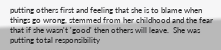putting others first and feeling that she is to blame when things go wrong, stemmed from her childhood and the fear that if she wasn't 'good' then others will leave.  She was putting total responsibility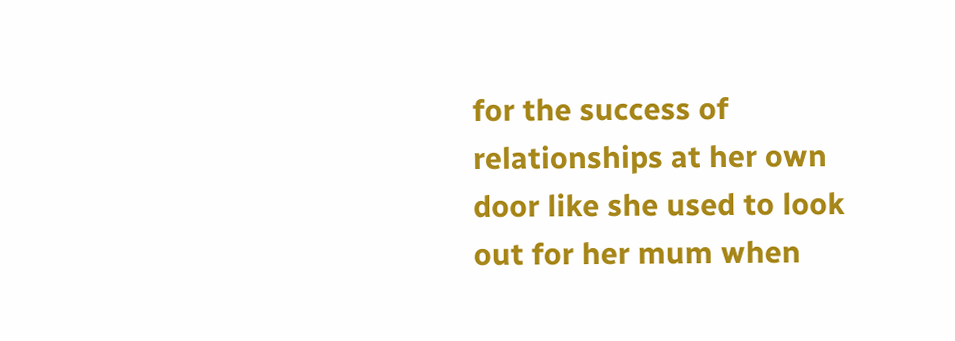for the success of relationships at her own door like she used to look out for her mum when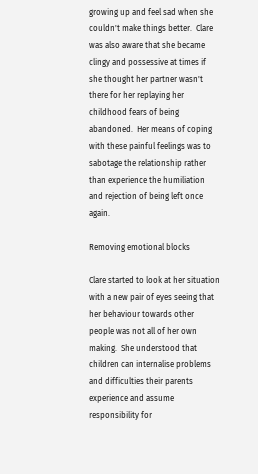growing up and feel sad when she couldn't make things better.  Clare was also aware that she became clingy and possessive at times if she thought her partner wasn't there for her replaying her childhood fears of being abandoned.  Her means of coping with these painful feelings was to sabotage the relationship rather than experience the humiliation and rejection of being left once again.

Removing emotional blocks

Clare started to look at her situation with a new pair of eyes seeing that her behaviour towards other people was not all of her own making.  She understood that children can internalise problems and difficulties their parents experience and assume responsibility for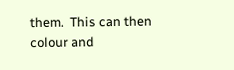them.  This can then colour and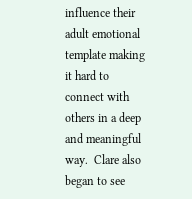influence their adult emotional template making it hard to connect with others in a deep and meaningful way.  Clare also began to see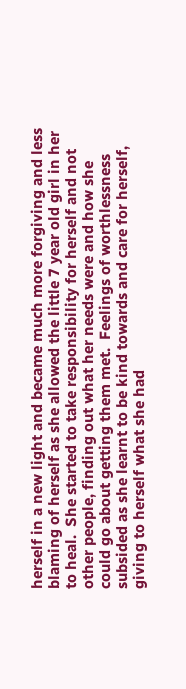herself in a new light and became much more forgiving and less blaming of herself as she allowed the little 7 year old girl in her to heal.  She started to take responsibility for herself and not other people, finding out what her needs were and how she could go about getting them met.  Feelings of worthlessness subsided as she learnt to be kind towards and care for herself, giving to herself what she had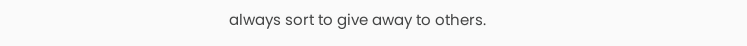always sort to give away to others.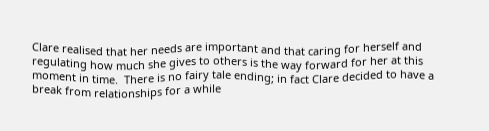Clare realised that her needs are important and that caring for herself and regulating how much she gives to others is the way forward for her at this moment in time.  There is no fairy tale ending; in fact Clare decided to have a break from relationships for a while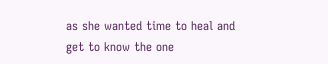as she wanted time to heal and get to know the one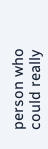person who could really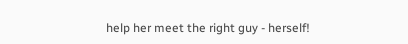help her meet the right guy - herself!